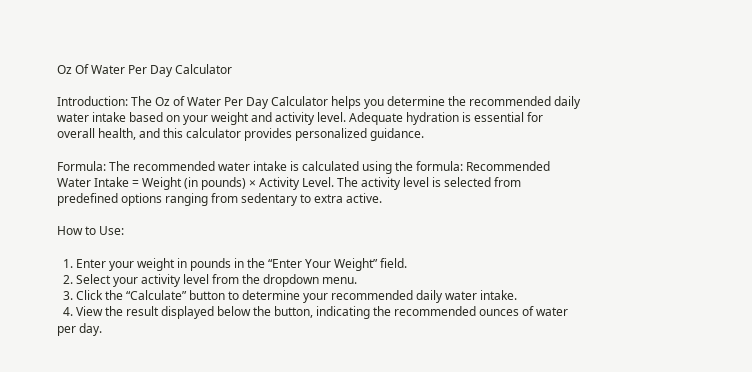Oz Of Water Per Day Calculator

Introduction: The Oz of Water Per Day Calculator helps you determine the recommended daily water intake based on your weight and activity level. Adequate hydration is essential for overall health, and this calculator provides personalized guidance.

Formula: The recommended water intake is calculated using the formula: Recommended Water Intake = Weight (in pounds) × Activity Level. The activity level is selected from predefined options ranging from sedentary to extra active.

How to Use:

  1. Enter your weight in pounds in the “Enter Your Weight” field.
  2. Select your activity level from the dropdown menu.
  3. Click the “Calculate” button to determine your recommended daily water intake.
  4. View the result displayed below the button, indicating the recommended ounces of water per day.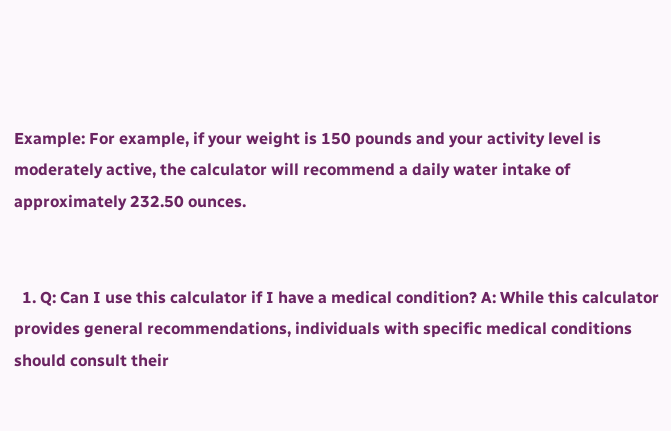Example: For example, if your weight is 150 pounds and your activity level is moderately active, the calculator will recommend a daily water intake of approximately 232.50 ounces.


  1. Q: Can I use this calculator if I have a medical condition? A: While this calculator provides general recommendations, individuals with specific medical conditions should consult their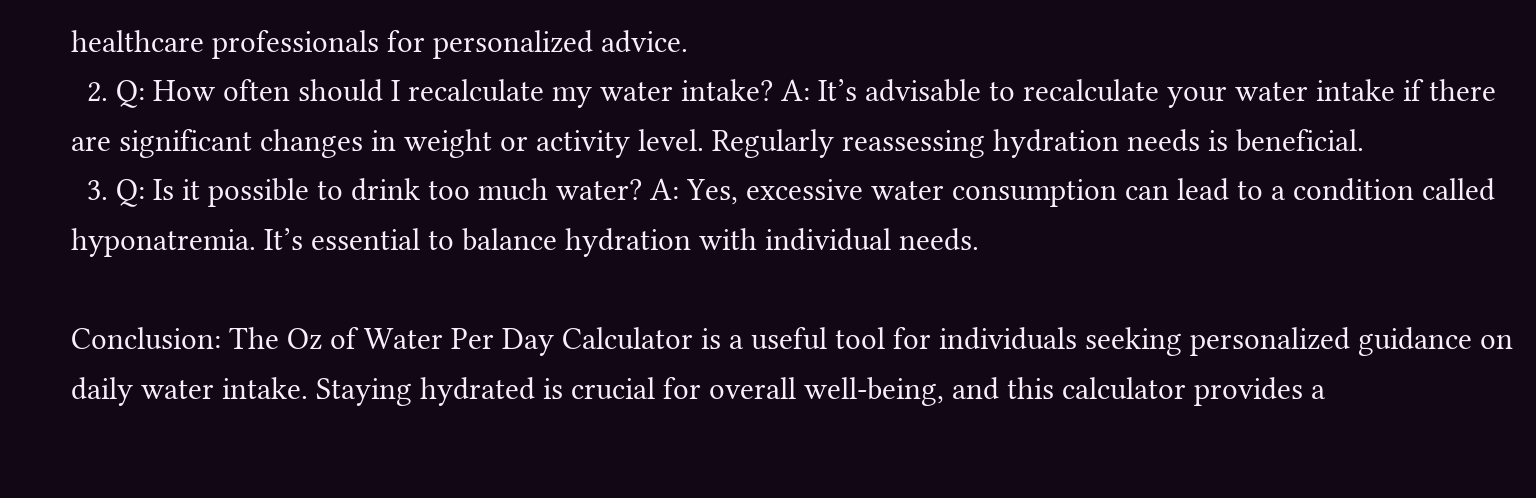healthcare professionals for personalized advice.
  2. Q: How often should I recalculate my water intake? A: It’s advisable to recalculate your water intake if there are significant changes in weight or activity level. Regularly reassessing hydration needs is beneficial.
  3. Q: Is it possible to drink too much water? A: Yes, excessive water consumption can lead to a condition called hyponatremia. It’s essential to balance hydration with individual needs.

Conclusion: The Oz of Water Per Day Calculator is a useful tool for individuals seeking personalized guidance on daily water intake. Staying hydrated is crucial for overall well-being, and this calculator provides a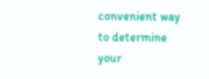convenient way to determine your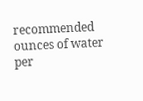recommended ounces of water per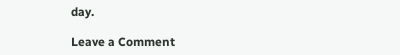day.

Leave a Comment